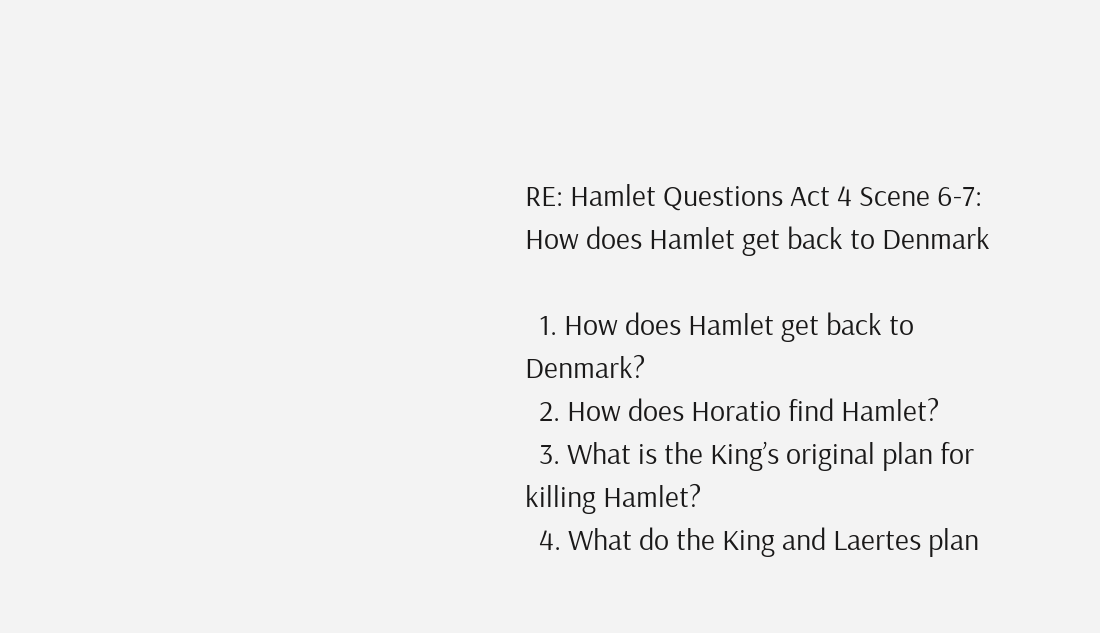RE: Hamlet Questions Act 4 Scene 6-7: How does Hamlet get back to Denmark

  1. How does Hamlet get back to Denmark?
  2. How does Horatio find Hamlet?
  3. What is the King’s original plan for killing Hamlet?
  4. What do the King and Laertes plan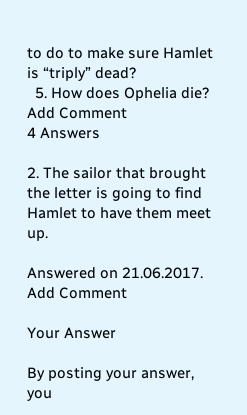to do to make sure Hamlet is “triply” dead?
  5. How does Ophelia die?
Add Comment
4 Answers

2. The sailor that brought the letter is going to find Hamlet to have them meet up.

Answered on 21.06.2017.
Add Comment

Your Answer

By posting your answer, you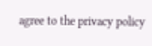agree to the privacy policy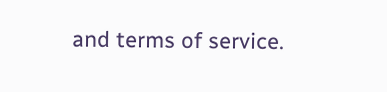and terms of service.